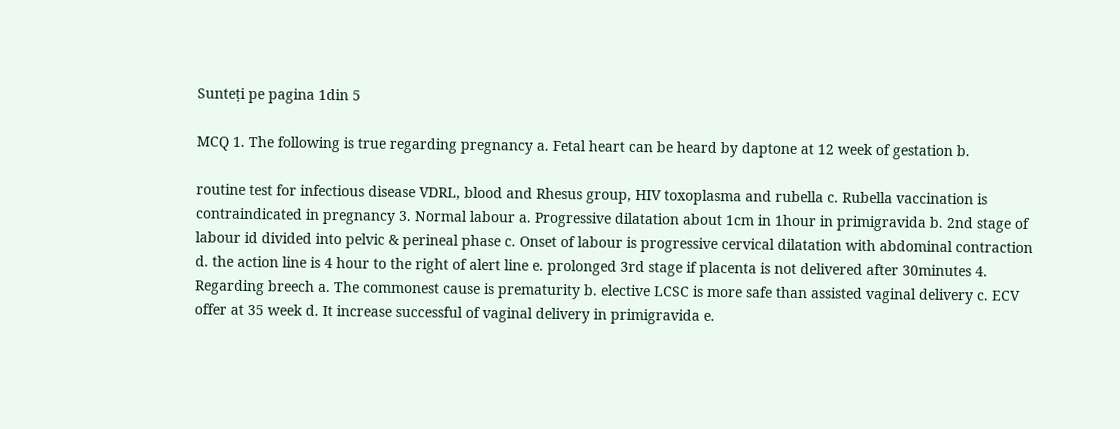Sunteți pe pagina 1din 5

MCQ 1. The following is true regarding pregnancy a. Fetal heart can be heard by daptone at 12 week of gestation b.

routine test for infectious disease VDRL, blood and Rhesus group, HIV toxoplasma and rubella c. Rubella vaccination is contraindicated in pregnancy 3. Normal labour a. Progressive dilatation about 1cm in 1hour in primigravida b. 2nd stage of labour id divided into pelvic & perineal phase c. Onset of labour is progressive cervical dilatation with abdominal contraction d. the action line is 4 hour to the right of alert line e. prolonged 3rd stage if placenta is not delivered after 30minutes 4. Regarding breech a. The commonest cause is prematurity b. elective LCSC is more safe than assisted vaginal delivery c. ECV offer at 35 week d. It increase successful of vaginal delivery in primigravida e.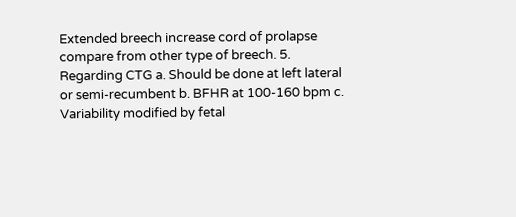Extended breech increase cord of prolapse compare from other type of breech. 5. Regarding CTG a. Should be done at left lateral or semi-recumbent b. BFHR at 100-160 bpm c. Variability modified by fetal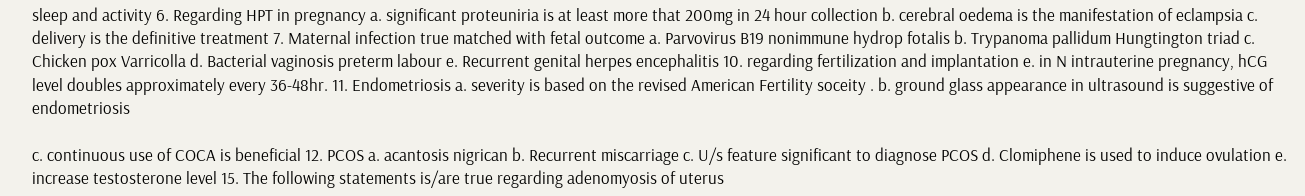sleep and activity 6. Regarding HPT in pregnancy a. significant proteuniria is at least more that 200mg in 24 hour collection b. cerebral oedema is the manifestation of eclampsia c. delivery is the definitive treatment 7. Maternal infection true matched with fetal outcome a. Parvovirus B19 nonimmune hydrop fotalis b. Trypanoma pallidum Hungtington triad c. Chicken pox Varricolla d. Bacterial vaginosis preterm labour e. Recurrent genital herpes encephalitis 10. regarding fertilization and implantation e. in N intrauterine pregnancy, hCG level doubles approximately every 36-48hr. 11. Endometriosis a. severity is based on the revised American Fertility soceity . b. ground glass appearance in ultrasound is suggestive of endometriosis

c. continuous use of COCA is beneficial 12. PCOS a. acantosis nigrican b. Recurrent miscarriage c. U/s feature significant to diagnose PCOS d. Clomiphene is used to induce ovulation e. increase testosterone level 15. The following statements is/are true regarding adenomyosis of uterus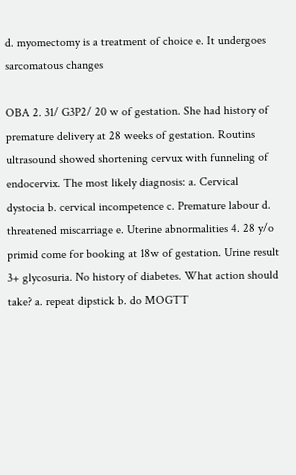d. myomectomy is a treatment of choice e. It undergoes sarcomatous changes

OBA 2. 31/ G3P2/ 20 w of gestation. She had history of premature delivery at 28 weeks of gestation. Routins ultrasound showed shortening cervux with funneling of endocervix. The most likely diagnosis: a. Cervical dystocia b. cervical incompetence c. Premature labour d. threatened miscarriage e. Uterine abnormalities 4. 28 y/o primid come for booking at 18w of gestation. Urine result 3+ glycosuria. No history of diabetes. What action should take? a. repeat dipstick b. do MOGTT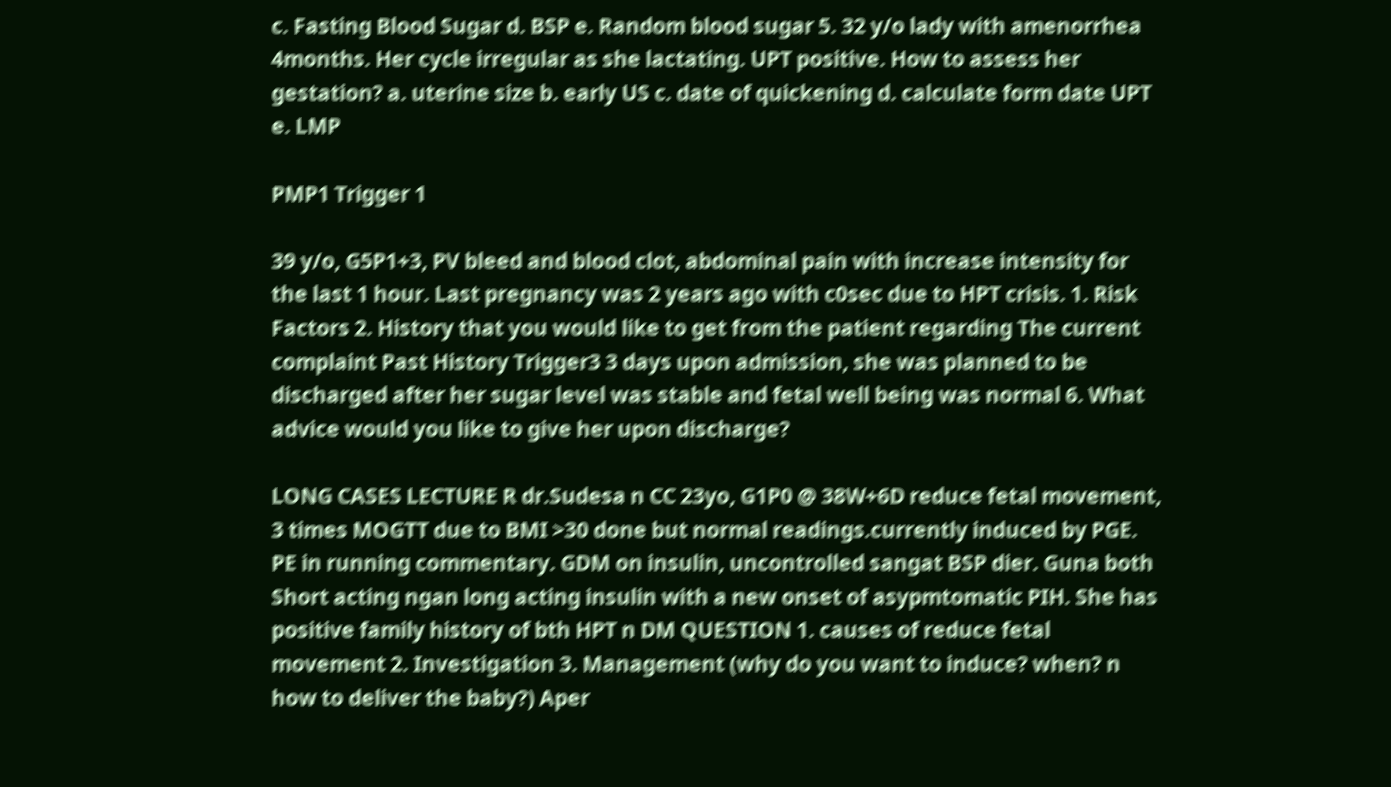c. Fasting Blood Sugar d. BSP e. Random blood sugar 5. 32 y/o lady with amenorrhea 4months. Her cycle irregular as she lactating. UPT positive. How to assess her gestation? a. uterine size b. early US c. date of quickening d. calculate form date UPT e. LMP

PMP1 Trigger 1

39 y/o, G5P1+3, PV bleed and blood clot, abdominal pain with increase intensity for the last 1 hour. Last pregnancy was 2 years ago with c0sec due to HPT crisis. 1. Risk Factors 2. History that you would like to get from the patient regarding The current complaint Past History Trigger3 3 days upon admission, she was planned to be discharged after her sugar level was stable and fetal well being was normal 6. What advice would you like to give her upon discharge?

LONG CASES LECTURE R dr.Sudesa n CC 23yo, G1P0 @ 38W+6D reduce fetal movement, 3 times MOGTT due to BMI >30 done but normal readings.currently induced by PGE. PE in running commentary. GDM on insulin, uncontrolled sangat BSP dier. Guna both Short acting ngan long acting insulin with a new onset of asypmtomatic PIH. She has positive family history of bth HPT n DM QUESTION 1. causes of reduce fetal movement 2. Investigation 3. Management (why do you want to induce? when? n how to deliver the baby?) Aper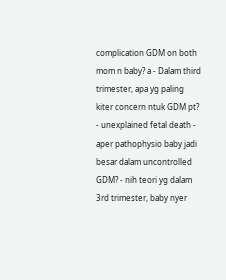complication GDM on both mom n baby? a - Dalam third trimester, apa yg paling kiter concern ntuk GDM pt? - unexplained fetal death - aper pathophysio baby jadi besar dalam uncontrolled GDM? - nih teori yg dalam 3rd trimester, baby nyer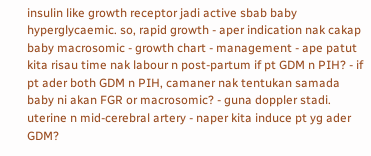insulin like growth receptor jadi active sbab baby hyperglycaemic. so, rapid growth - aper indication nak cakap baby macrosomic - growth chart - management - ape patut kita risau time nak labour n post-partum if pt GDM n PIH? - if pt ader both GDM n PIH, camaner nak tentukan samada baby ni akan FGR or macrosomic? - guna doppler stadi. uterine n mid-cerebral artery - naper kita induce pt yg ader GDM?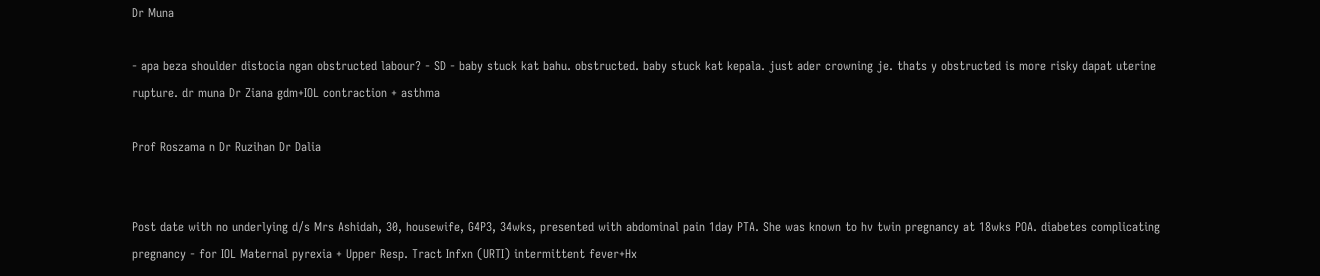Dr Muna

- apa beza shoulder distocia ngan obstructed labour? - SD - baby stuck kat bahu. obstructed. baby stuck kat kepala. just ader crowning je. thats y obstructed is more risky dapat uterine rupture. dr muna Dr Ziana gdm+IOL contraction + asthma

Prof Roszama n Dr Ruzihan Dr Dalia


Post date with no underlying d/s Mrs Ashidah, 30, housewife, G4P3, 34wks, presented with abdominal pain 1day PTA. She was known to hv twin pregnancy at 18wks POA. diabetes complicating pregnancy - for IOL Maternal pyrexia + Upper Resp. Tract Infxn (URTI) intermittent fever+Hx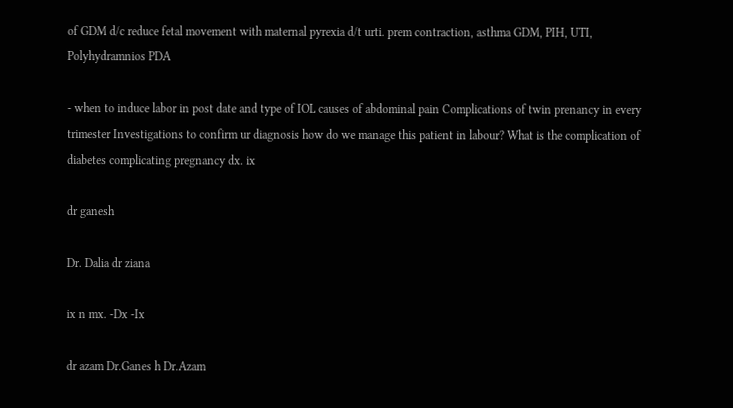of GDM d/c reduce fetal movement with maternal pyrexia d/t urti. prem contraction, asthma GDM, PIH, UTI, Polyhydramnios PDA

- when to induce labor in post date and type of IOL causes of abdominal pain Complications of twin prenancy in every trimester Investigations to confirm ur diagnosis how do we manage this patient in labour? What is the complication of diabetes complicating pregnancy dx. ix

dr ganesh

Dr. Dalia dr ziana

ix n mx. -Dx -Ix

dr azam Dr.Ganes h Dr.Azam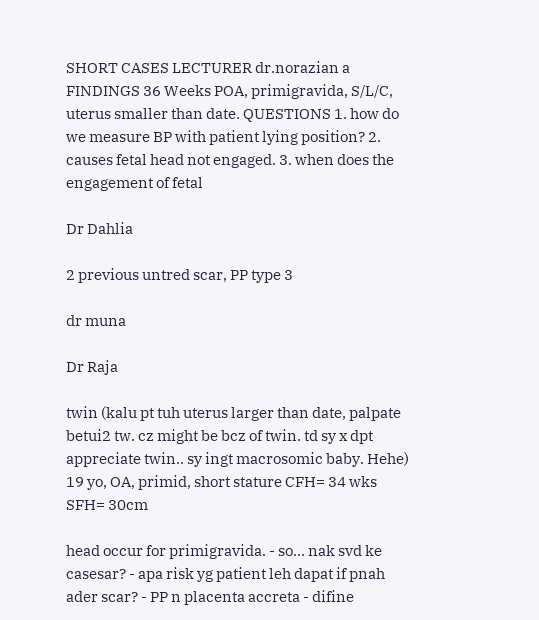SHORT CASES LECTURER dr.norazian a FINDINGS 36 Weeks POA, primigravida, S/L/C, uterus smaller than date. QUESTIONS 1. how do we measure BP with patient lying position? 2. causes fetal head not engaged. 3. when does the engagement of fetal

Dr Dahlia

2 previous untred scar, PP type 3

dr muna

Dr Raja

twin (kalu pt tuh uterus larger than date, palpate betui2 tw. cz might be bcz of twin. td sy x dpt appreciate twin.. sy ingt macrosomic baby. Hehe) 19 yo, OA, primid, short stature CFH= 34 wks SFH= 30cm

head occur for primigravida. - so... nak svd ke casesar? - apa risk yg patient leh dapat if pnah ader scar? - PP n placenta accreta - difine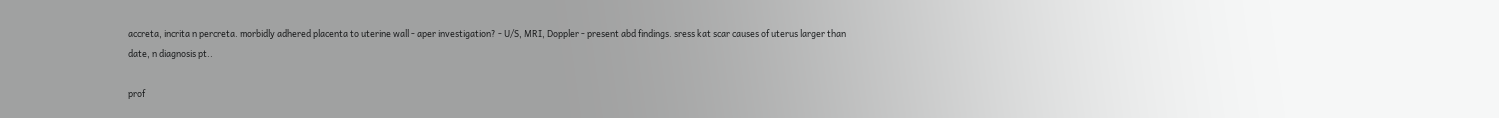accreta, incrita n percreta. morbidly adhered placenta to uterine wall - aper investigation? - U/S, MRI, Doppler - present abd findings. sress kat scar causes of uterus larger than date, n diagnosis pt..

prof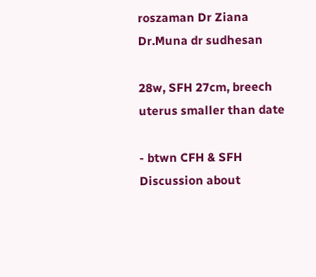roszaman Dr Ziana Dr.Muna dr sudhesan

28w, SFH 27cm, breech uterus smaller than date

- btwn CFH & SFH Discussion about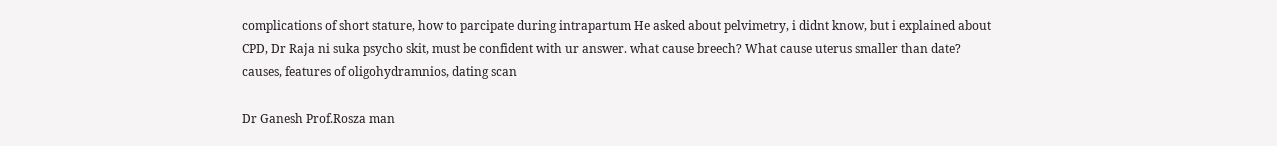complications of short stature, how to parcipate during intrapartum He asked about pelvimetry, i didnt know, but i explained about CPD, Dr Raja ni suka psycho skit, must be confident with ur answer. what cause breech? What cause uterus smaller than date? causes, features of oligohydramnios, dating scan

Dr Ganesh Prof.Rosza man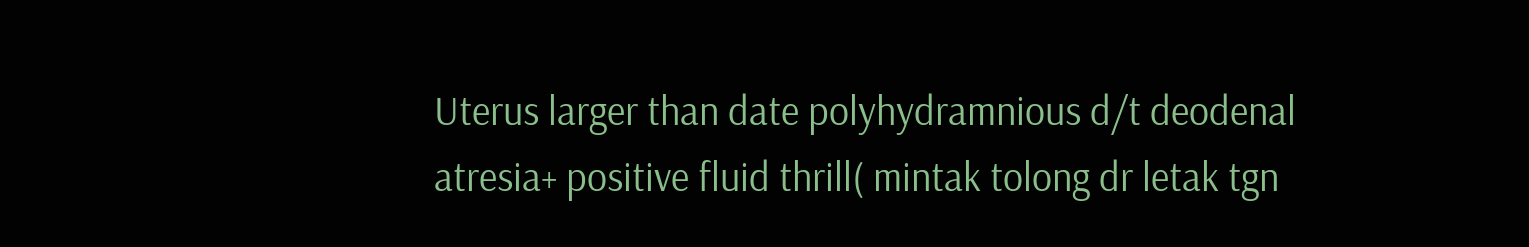Uterus larger than date polyhydramnious d/t deodenal atresia+ positive fluid thrill( mintak tolong dr letak tgn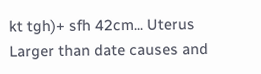kt tgh)+ sfh 42cm... Uterus Larger than date causes and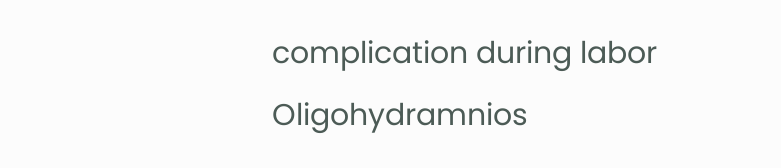complication during labor Oligohydramnios